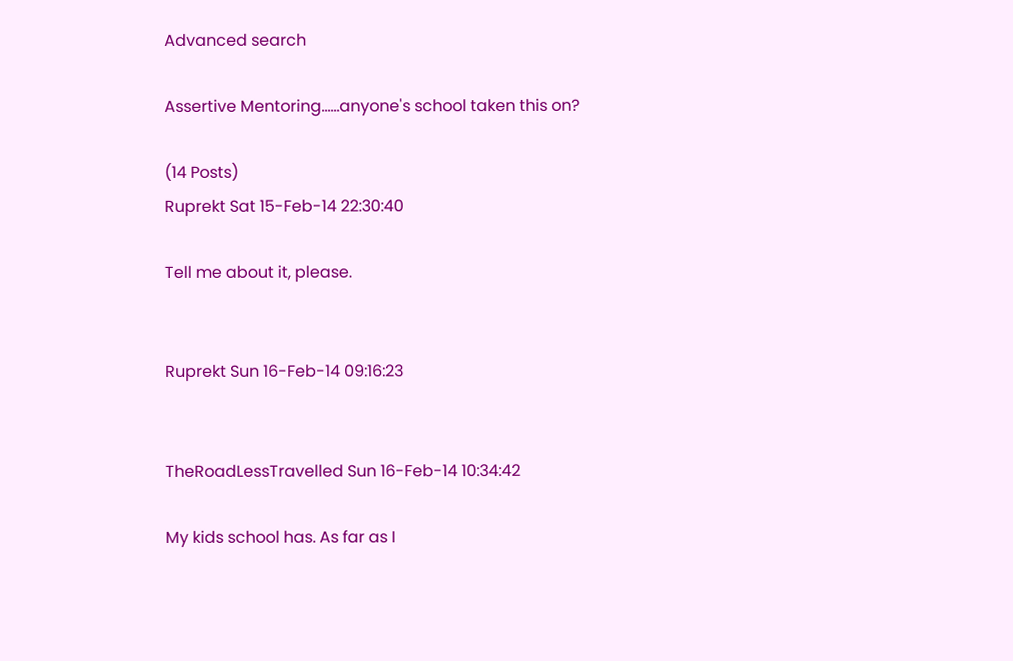Advanced search

Assertive Mentoring......anyone's school taken this on?

(14 Posts)
Ruprekt Sat 15-Feb-14 22:30:40

Tell me about it, please.


Ruprekt Sun 16-Feb-14 09:16:23


TheRoadLessTravelled Sun 16-Feb-14 10:34:42

My kids school has. As far as I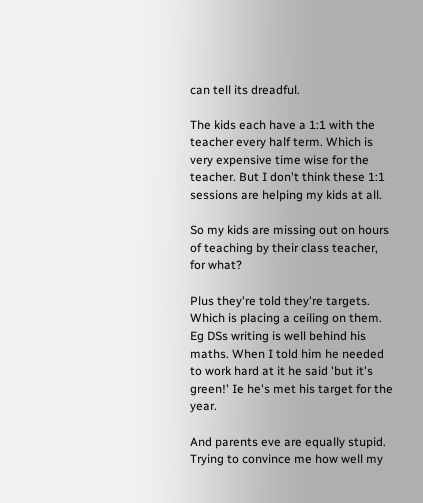can tell its dreadful.

The kids each have a 1:1 with the teacher every half term. Which is very expensive time wise for the teacher. But I don't think these 1:1 sessions are helping my kids at all.

So my kids are missing out on hours of teaching by their class teacher, for what?

Plus they're told they're targets. Which is placing a ceiling on them. Eg DSs writing is well behind his maths. When I told him he needed to work hard at it he said 'but it's green!' Ie he's met his target for the year.

And parents eve are equally stupid. Trying to convince me how well my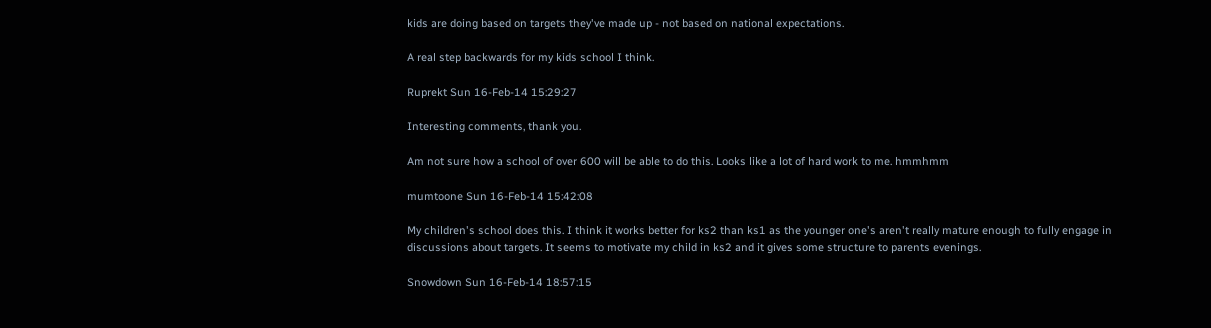kids are doing based on targets they've made up - not based on national expectations.

A real step backwards for my kids school I think.

Ruprekt Sun 16-Feb-14 15:29:27

Interesting comments, thank you.

Am not sure how a school of over 600 will be able to do this. Looks like a lot of hard work to me. hmmhmm

mumtoone Sun 16-Feb-14 15:42:08

My children's school does this. I think it works better for ks2 than ks1 as the younger one's aren't really mature enough to fully engage in discussions about targets. It seems to motivate my child in ks2 and it gives some structure to parents evenings.

Snowdown Sun 16-Feb-14 18:57:15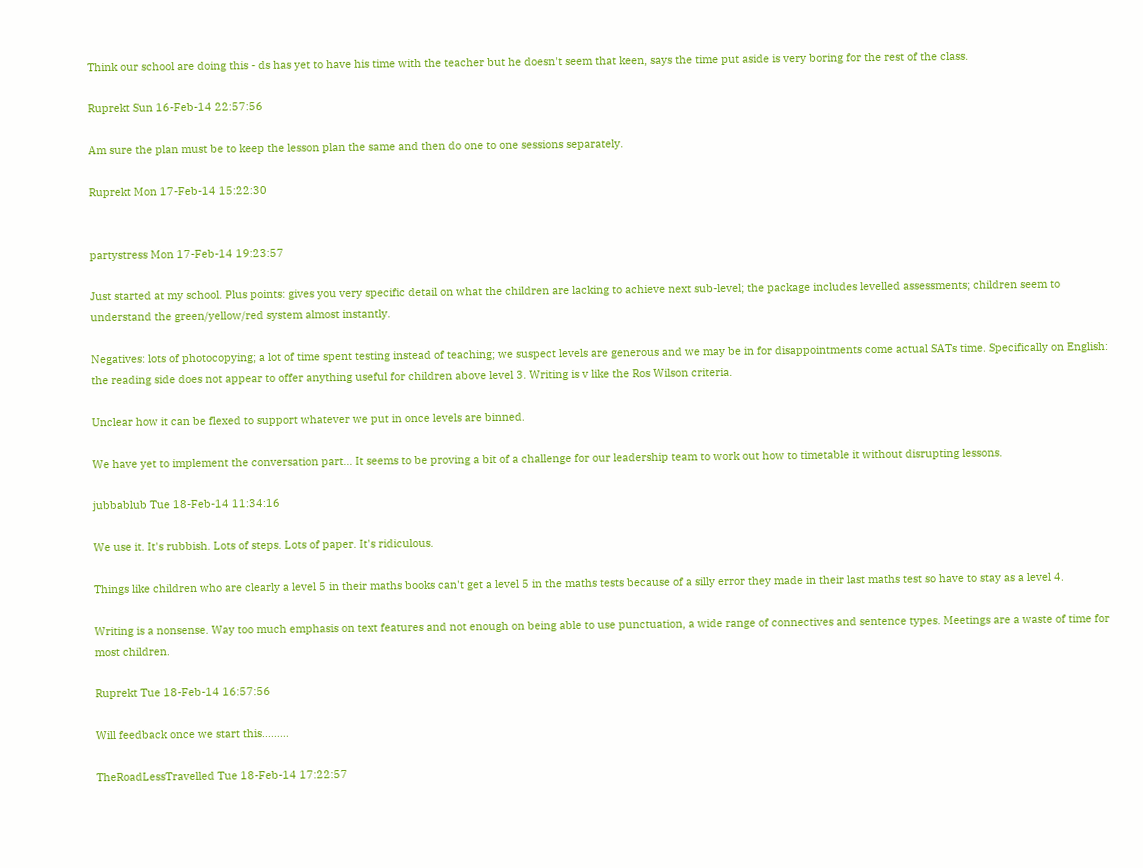Think our school are doing this - ds has yet to have his time with the teacher but he doesn't seem that keen, says the time put aside is very boring for the rest of the class.

Ruprekt Sun 16-Feb-14 22:57:56

Am sure the plan must be to keep the lesson plan the same and then do one to one sessions separately.

Ruprekt Mon 17-Feb-14 15:22:30


partystress Mon 17-Feb-14 19:23:57

Just started at my school. Plus points: gives you very specific detail on what the children are lacking to achieve next sub-level; the package includes levelled assessments; children seem to understand the green/yellow/red system almost instantly.

Negatives: lots of photocopying; a lot of time spent testing instead of teaching; we suspect levels are generous and we may be in for disappointments come actual SATs time. Specifically on English: the reading side does not appear to offer anything useful for children above level 3. Writing is v like the Ros Wilson criteria.

Unclear how it can be flexed to support whatever we put in once levels are binned.

We have yet to implement the conversation part... It seems to be proving a bit of a challenge for our leadership team to work out how to timetable it without disrupting lessons.

jubbablub Tue 18-Feb-14 11:34:16

We use it. It's rubbish. Lots of steps. Lots of paper. It's ridiculous.

Things like children who are clearly a level 5 in their maths books can't get a level 5 in the maths tests because of a silly error they made in their last maths test so have to stay as a level 4.

Writing is a nonsense. Way too much emphasis on text features and not enough on being able to use punctuation, a wide range of connectives and sentence types. Meetings are a waste of time for most children.

Ruprekt Tue 18-Feb-14 16:57:56

Will feedback once we start this.........

TheRoadLessTravelled Tue 18-Feb-14 17:22:57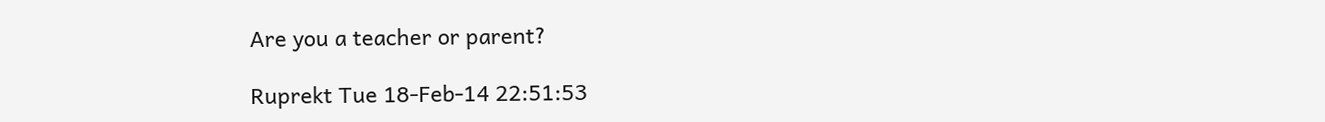Are you a teacher or parent?

Ruprekt Tue 18-Feb-14 22:51:53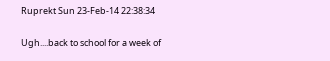Ruprekt Sun 23-Feb-14 22:38:34

Ugh....back to school for a week of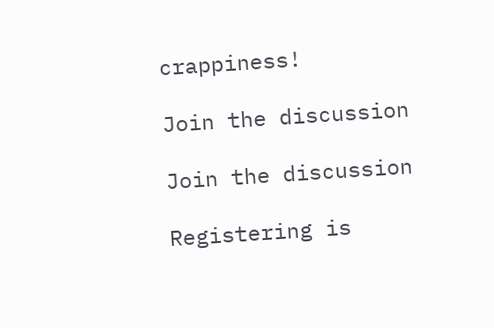crappiness!

Join the discussion

Join the discussion

Registering is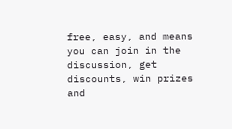free, easy, and means you can join in the discussion, get discounts, win prizes and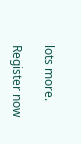lots more.

Register now